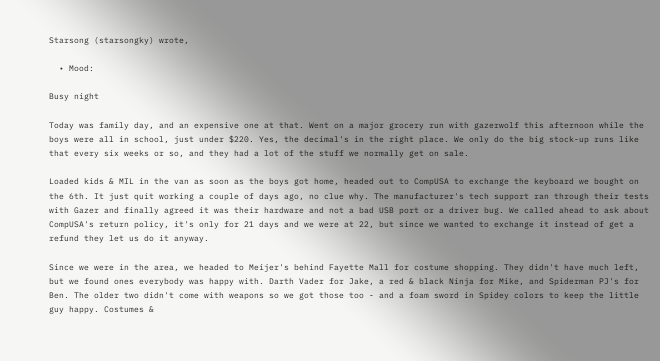Starsong (starsongky) wrote,

  • Mood:

Busy night

Today was family day, and an expensive one at that. Went on a major grocery run with gazerwolf this afternoon while the boys were all in school, just under $220. Yes, the decimal's in the right place. We only do the big stock-up runs like that every six weeks or so, and they had a lot of the stuff we normally get on sale.

Loaded kids & MIL in the van as soon as the boys got home, headed out to CompUSA to exchange the keyboard we bought on the 6th. It just quit working a couple of days ago, no clue why. The manufacturer's tech support ran through their tests with Gazer and finally agreed it was their hardware and not a bad USB port or a driver bug. We called ahead to ask about CompUSA's return policy, it's only for 21 days and we were at 22, but since we wanted to exchange it instead of get a refund they let us do it anyway.

Since we were in the area, we headed to Meijer's behind Fayette Mall for costume shopping. They didn't have much left, but we found ones everybody was happy with. Darth Vader for Jake, a red & black Ninja for Mike, and Spiderman PJ's for Ben. The older two didn't come with weapons so we got those too - and a foam sword in Spidey colors to keep the little guy happy. Costumes &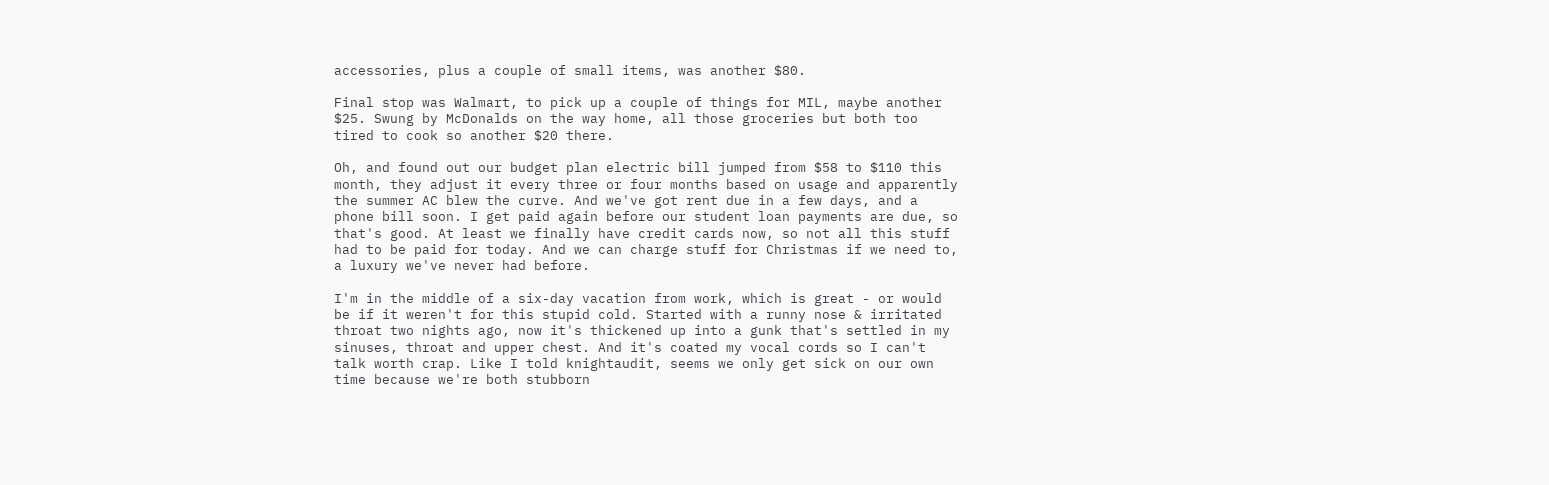accessories, plus a couple of small items, was another $80.

Final stop was Walmart, to pick up a couple of things for MIL, maybe another $25. Swung by McDonalds on the way home, all those groceries but both too tired to cook so another $20 there.

Oh, and found out our budget plan electric bill jumped from $58 to $110 this month, they adjust it every three or four months based on usage and apparently the summer AC blew the curve. And we've got rent due in a few days, and a phone bill soon. I get paid again before our student loan payments are due, so that's good. At least we finally have credit cards now, so not all this stuff had to be paid for today. And we can charge stuff for Christmas if we need to, a luxury we've never had before.

I'm in the middle of a six-day vacation from work, which is great - or would be if it weren't for this stupid cold. Started with a runny nose & irritated throat two nights ago, now it's thickened up into a gunk that's settled in my sinuses, throat and upper chest. And it's coated my vocal cords so I can't talk worth crap. Like I told knightaudit, seems we only get sick on our own time because we're both stubborn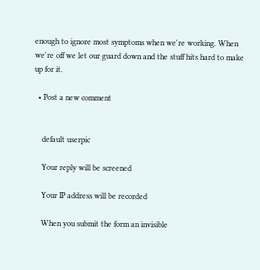enough to ignore most symptoms when we're working. When we're off we let our guard down and the stuff hits hard to make up for it.

  • Post a new comment


    default userpic

    Your reply will be screened

    Your IP address will be recorded

    When you submit the form an invisible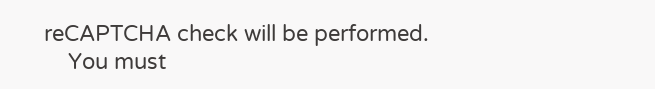reCAPTCHA check will be performed.
    You must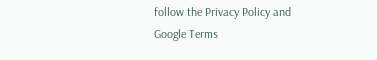follow the Privacy Policy and Google Terms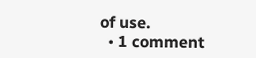of use.
  • 1 comment